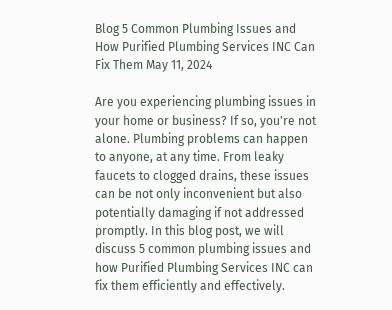Blog 5 Common Plumbing Issues and How Purified Plumbing Services INC Can Fix Them May 11, 2024

Are you experiencing plumbing issues in your home or business? If so, you're not alone. Plumbing problems can happen to anyone, at any time. From leaky faucets to clogged drains, these issues can be not only inconvenient but also potentially damaging if not addressed promptly. In this blog post, we will discuss 5 common plumbing issues and how Purified Plumbing Services INC can fix them efficiently and effectively.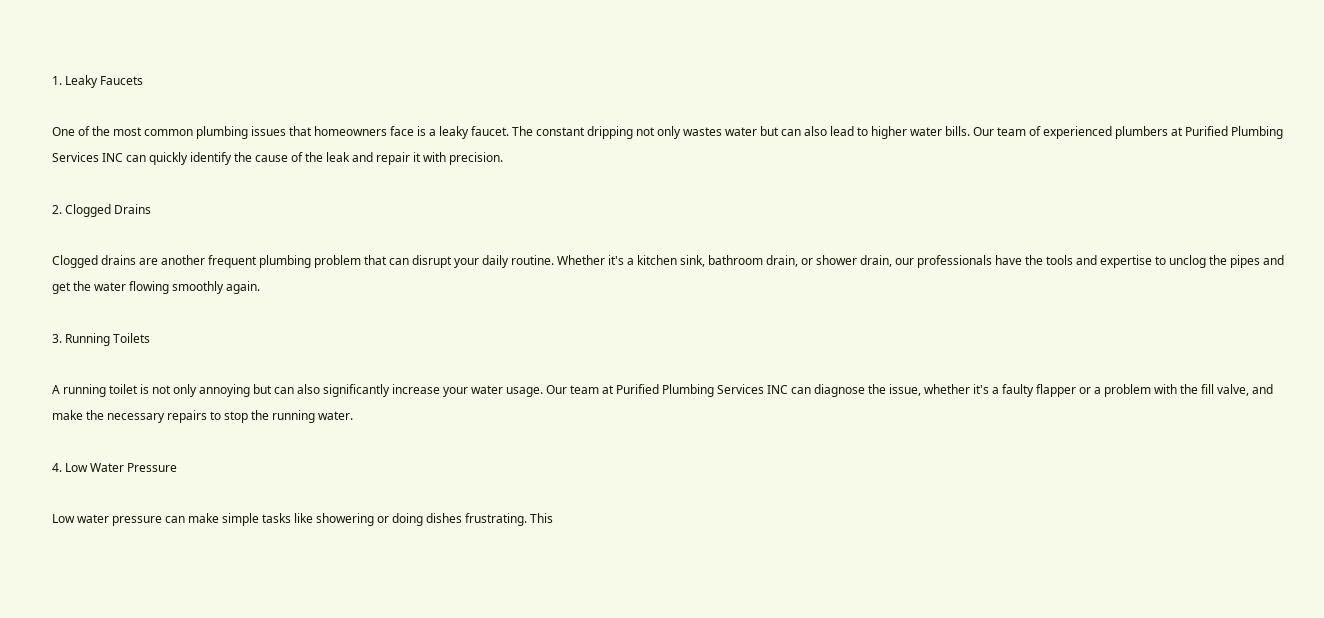1. Leaky Faucets

One of the most common plumbing issues that homeowners face is a leaky faucet. The constant dripping not only wastes water but can also lead to higher water bills. Our team of experienced plumbers at Purified Plumbing Services INC can quickly identify the cause of the leak and repair it with precision.

2. Clogged Drains

Clogged drains are another frequent plumbing problem that can disrupt your daily routine. Whether it's a kitchen sink, bathroom drain, or shower drain, our professionals have the tools and expertise to unclog the pipes and get the water flowing smoothly again.

3. Running Toilets

A running toilet is not only annoying but can also significantly increase your water usage. Our team at Purified Plumbing Services INC can diagnose the issue, whether it's a faulty flapper or a problem with the fill valve, and make the necessary repairs to stop the running water.

4. Low Water Pressure

Low water pressure can make simple tasks like showering or doing dishes frustrating. This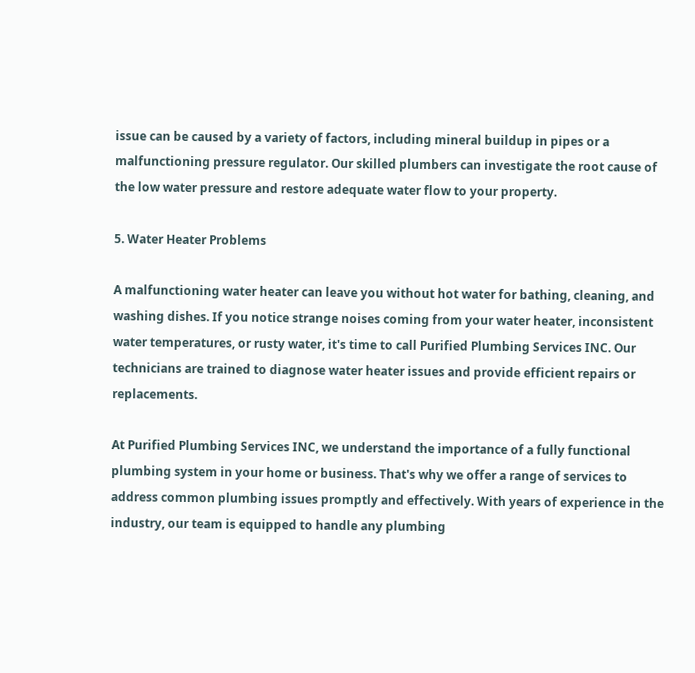issue can be caused by a variety of factors, including mineral buildup in pipes or a malfunctioning pressure regulator. Our skilled plumbers can investigate the root cause of the low water pressure and restore adequate water flow to your property.

5. Water Heater Problems

A malfunctioning water heater can leave you without hot water for bathing, cleaning, and washing dishes. If you notice strange noises coming from your water heater, inconsistent water temperatures, or rusty water, it's time to call Purified Plumbing Services INC. Our technicians are trained to diagnose water heater issues and provide efficient repairs or replacements.

At Purified Plumbing Services INC, we understand the importance of a fully functional plumbing system in your home or business. That's why we offer a range of services to address common plumbing issues promptly and effectively. With years of experience in the industry, our team is equipped to handle any plumbing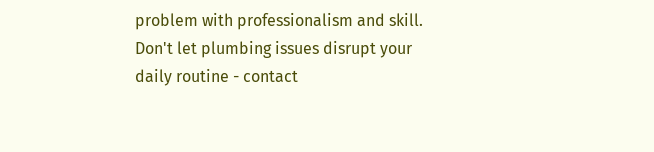problem with professionalism and skill. Don't let plumbing issues disrupt your daily routine - contact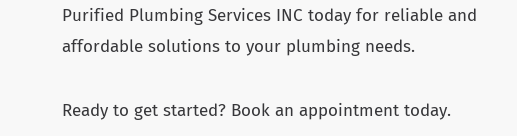Purified Plumbing Services INC today for reliable and affordable solutions to your plumbing needs.

Ready to get started? Book an appointment today.